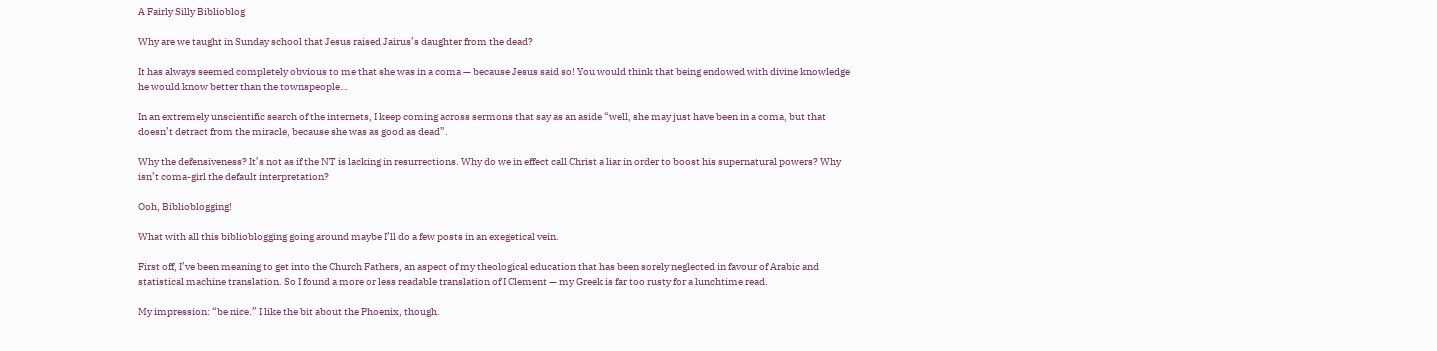A Fairly Silly Biblioblog

Why are we taught in Sunday school that Jesus raised Jairus’s daughter from the dead?

It has always seemed completely obvious to me that she was in a coma — because Jesus said so! You would think that being endowed with divine knowledge he would know better than the townspeople…

In an extremely unscientific search of the internets, I keep coming across sermons that say as an aside “well, she may just have been in a coma, but that doesn’t detract from the miracle, because she was as good as dead”.

Why the defensiveness? It’s not as if the NT is lacking in resurrections. Why do we in effect call Christ a liar in order to boost his supernatural powers? Why isn’t coma-girl the default interpretation?

Ooh, Biblioblogging!

What with all this biblioblogging going around maybe I’ll do a few posts in an exegetical vein.

First off, I’ve been meaning to get into the Church Fathers, an aspect of my theological education that has been sorely neglected in favour of Arabic and statistical machine translation. So I found a more or less readable translation of I Clement — my Greek is far too rusty for a lunchtime read.

My impression: “be nice.” I like the bit about the Phoenix, though.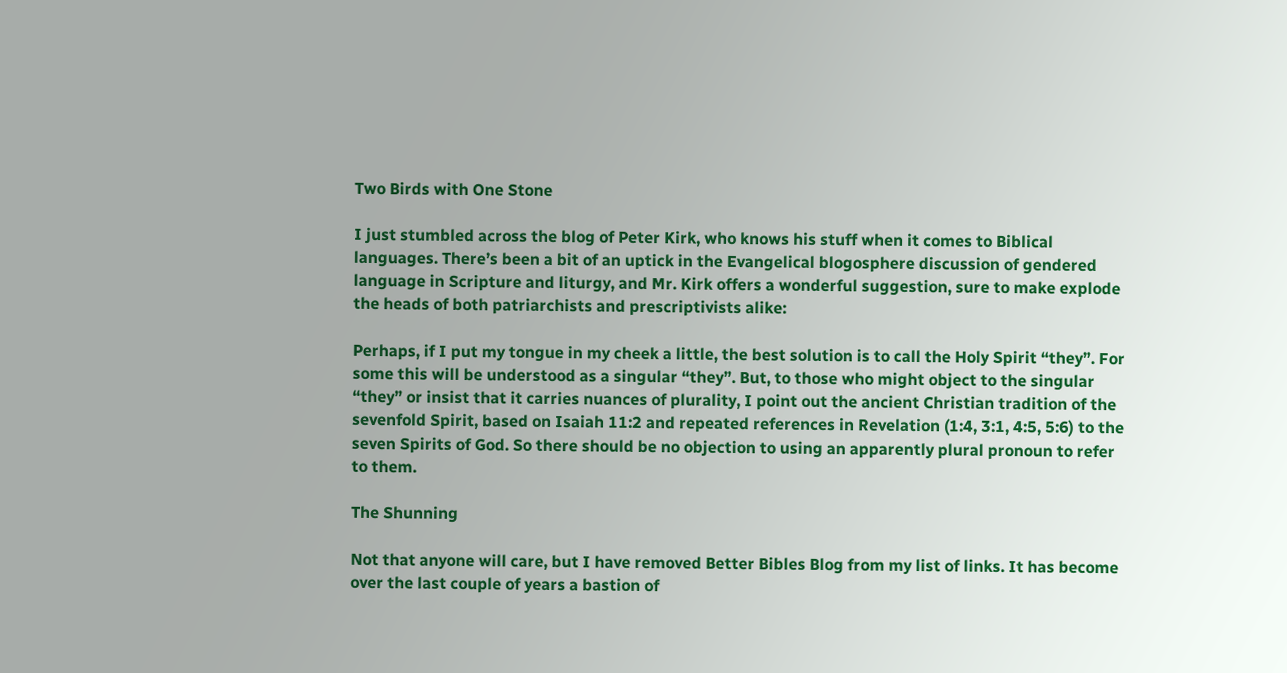Two Birds with One Stone

I just stumbled across the blog of Peter Kirk, who knows his stuff when it comes to Biblical languages. There’s been a bit of an uptick in the Evangelical blogosphere discussion of gendered language in Scripture and liturgy, and Mr. Kirk offers a wonderful suggestion, sure to make explode the heads of both patriarchists and prescriptivists alike:

Perhaps, if I put my tongue in my cheek a little, the best solution is to call the Holy Spirit “they”. For some this will be understood as a singular “they”. But, to those who might object to the singular “they” or insist that it carries nuances of plurality, I point out the ancient Christian tradition of the sevenfold Spirit, based on Isaiah 11:2 and repeated references in Revelation (1:4, 3:1, 4:5, 5:6) to the seven Spirits of God. So there should be no objection to using an apparently plural pronoun to refer to them.

The Shunning

Not that anyone will care, but I have removed Better Bibles Blog from my list of links. It has become over the last couple of years a bastion of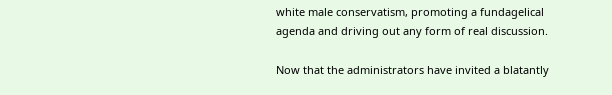white male conservatism, promoting a fundagelical agenda and driving out any form of real discussion.

Now that the administrators have invited a blatantly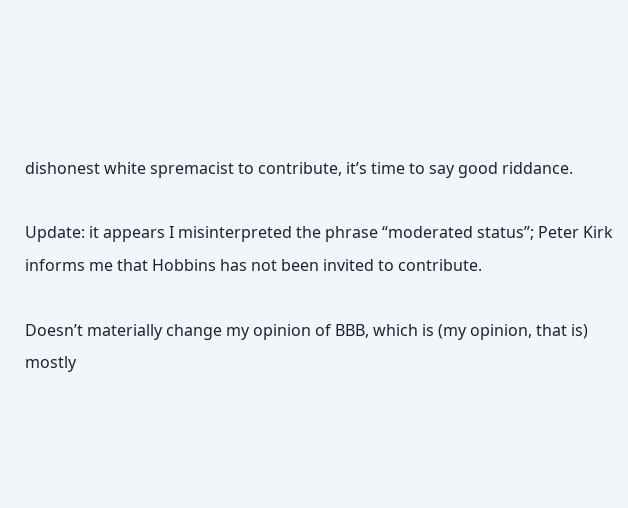dishonest white spremacist to contribute, it’s time to say good riddance.

Update: it appears I misinterpreted the phrase “moderated status”; Peter Kirk informs me that Hobbins has not been invited to contribute.

Doesn’t materially change my opinion of BBB, which is (my opinion, that is) mostly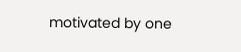motivated by one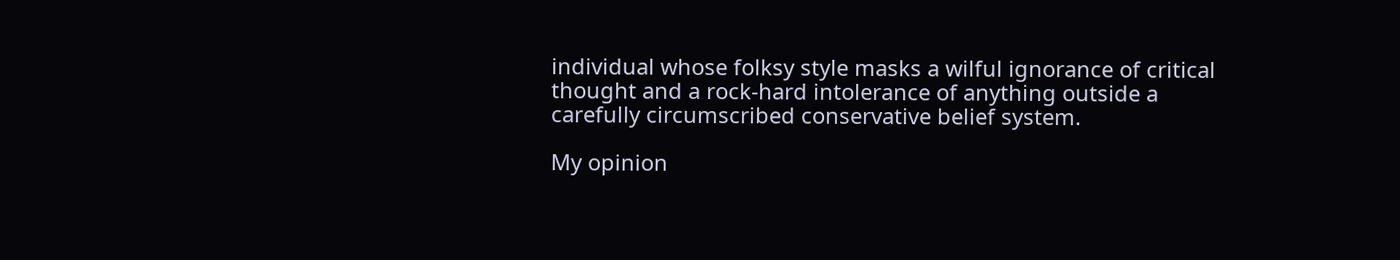individual whose folksy style masks a wilful ignorance of critical thought and a rock-hard intolerance of anything outside a carefully circumscribed conservative belief system.

My opinion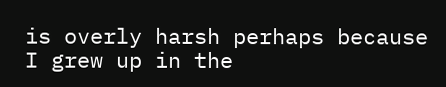is overly harsh perhaps because I grew up in the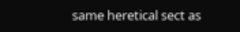same heretical sect as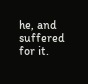he, and suffered for it.